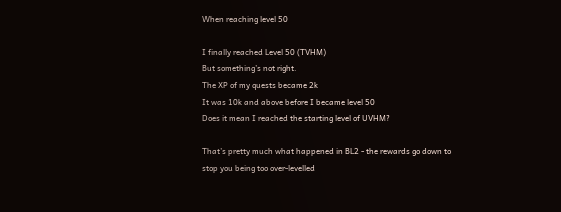When reaching level 50

I finally reached Level 50 (TVHM)
But something’s not right.
The XP of my quests became 2k
It was 10k and above before I became level 50
Does it mean I reached the starting level of UVHM?

That’s pretty much what happened in BL2 - the rewards go down to stop you being too over-levelled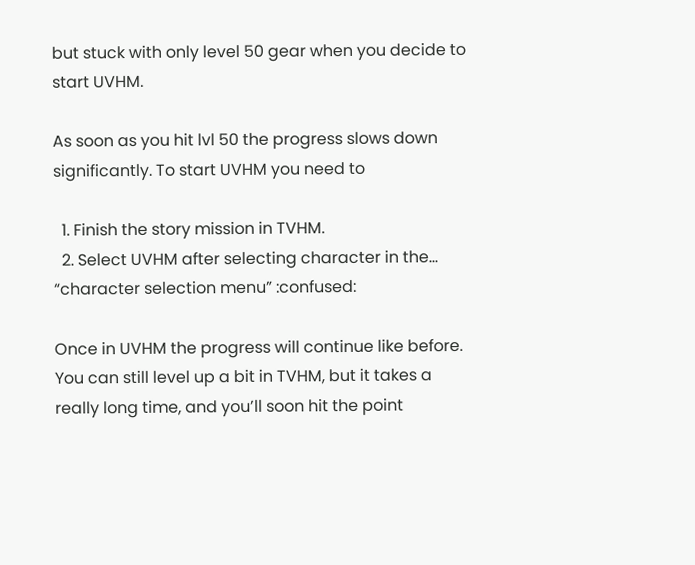but stuck with only level 50 gear when you decide to start UVHM.

As soon as you hit lvl 50 the progress slows down significantly. To start UVHM you need to

  1. Finish the story mission in TVHM.
  2. Select UVHM after selecting character in the… “character selection menu” :confused:

Once in UVHM the progress will continue like before. You can still level up a bit in TVHM, but it takes a really long time, and you’ll soon hit the point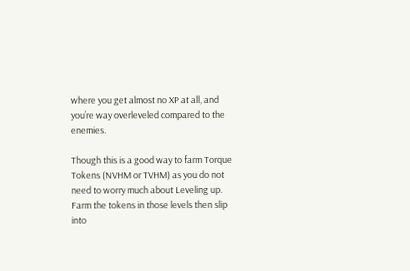where you get almost no XP at all, and you’re way overleveled compared to the enemies.

Though this is a good way to farm Torque Tokens (NVHM or TVHM) as you do not need to worry much about Leveling up. Farm the tokens in those levels then slip into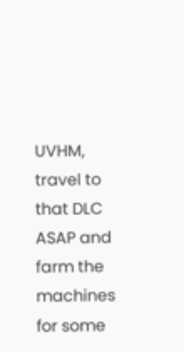UVHM, travel to that DLC ASAP and farm the machines for some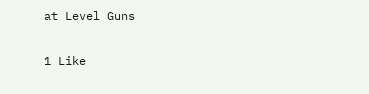at Level Guns

1 Like